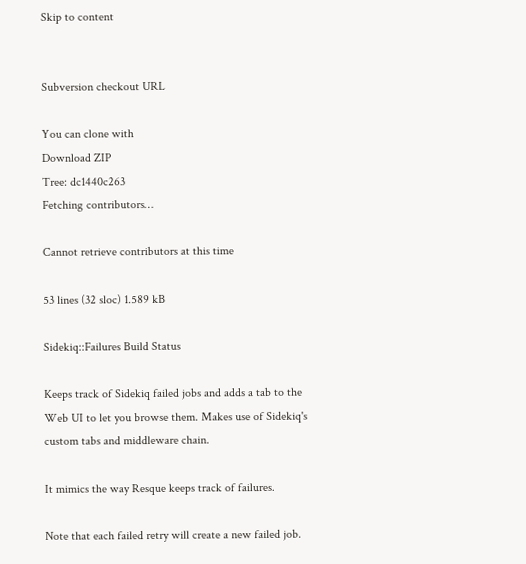Skip to content


Subversion checkout URL

You can clone with
Download ZIP
Tree: dc1440c263
Fetching contributors…

Cannot retrieve contributors at this time

53 lines (32 sloc) 1.589 kB

Sidekiq::Failures Build Status

Keeps track of Sidekiq failed jobs and adds a tab to the Web UI to let you browse them. Makes use of Sidekiq's custom tabs and middleware chain.

It mimics the way Resque keeps track of failures.

Note that each failed retry will create a new failed job.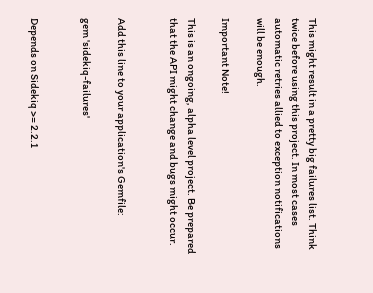This might result in a pretty big failures list. Think twice before using this project. In most cases automatic retries allied to exception notifications will be enough.

Important Note!

This is an ongoing, alpha level project. Be prepared that the API might change and bugs might occur.


Add this line to your application's Gemfile:

gem 'sidekiq-failures'


Depends on Sidekiq >= 2.2.1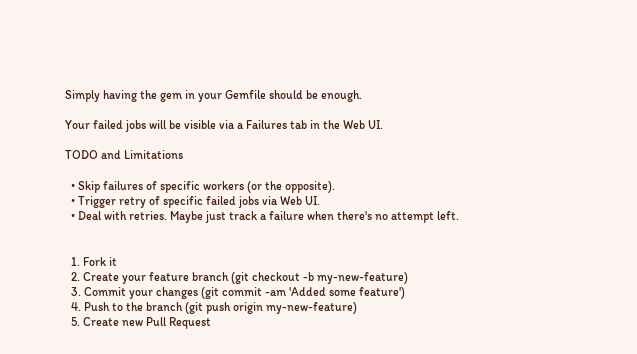Simply having the gem in your Gemfile should be enough.

Your failed jobs will be visible via a Failures tab in the Web UI.

TODO and Limitations

  • Skip failures of specific workers (or the opposite).
  • Trigger retry of specific failed jobs via Web UI.
  • Deal with retries. Maybe just track a failure when there's no attempt left.


  1. Fork it
  2. Create your feature branch (git checkout -b my-new-feature)
  3. Commit your changes (git commit -am 'Added some feature')
  4. Push to the branch (git push origin my-new-feature)
  5. Create new Pull Request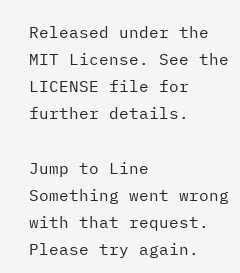Released under the MIT License. See the LICENSE file for further details.

Jump to Line
Something went wrong with that request. Please try again.